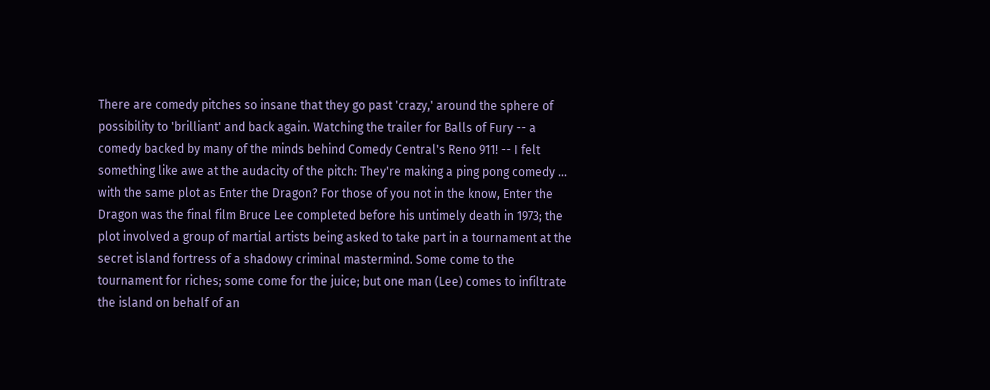There are comedy pitches so insane that they go past 'crazy,' around the sphere of possibility to 'brilliant' and back again. Watching the trailer for Balls of Fury -- a comedy backed by many of the minds behind Comedy Central's Reno 911! -- I felt something like awe at the audacity of the pitch: They're making a ping pong comedy ... with the same plot as Enter the Dragon? For those of you not in the know, Enter the Dragon was the final film Bruce Lee completed before his untimely death in 1973; the plot involved a group of martial artists being asked to take part in a tournament at the secret island fortress of a shadowy criminal mastermind. Some come to the tournament for riches; some come for the juice; but one man (Lee) comes to infiltrate the island on behalf of an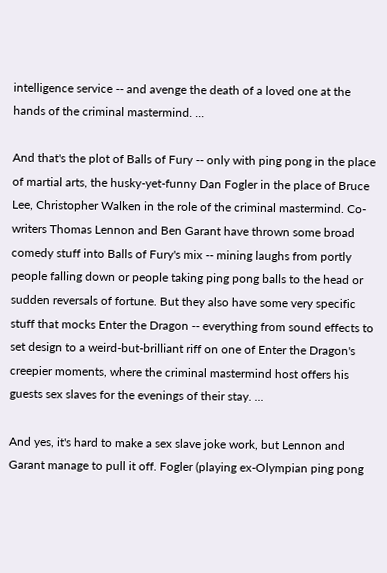intelligence service -- and avenge the death of a loved one at the hands of the criminal mastermind. ...

And that's the plot of Balls of Fury -- only with ping pong in the place of martial arts, the husky-yet-funny Dan Fogler in the place of Bruce Lee, Christopher Walken in the role of the criminal mastermind. Co-writers Thomas Lennon and Ben Garant have thrown some broad comedy stuff into Balls of Fury's mix -- mining laughs from portly people falling down or people taking ping pong balls to the head or sudden reversals of fortune. But they also have some very specific stuff that mocks Enter the Dragon -- everything from sound effects to set design to a weird-but-brilliant riff on one of Enter the Dragon's creepier moments, where the criminal mastermind host offers his guests sex slaves for the evenings of their stay. ...

And yes, it's hard to make a sex slave joke work, but Lennon and Garant manage to pull it off. Fogler (playing ex-Olympian ping pong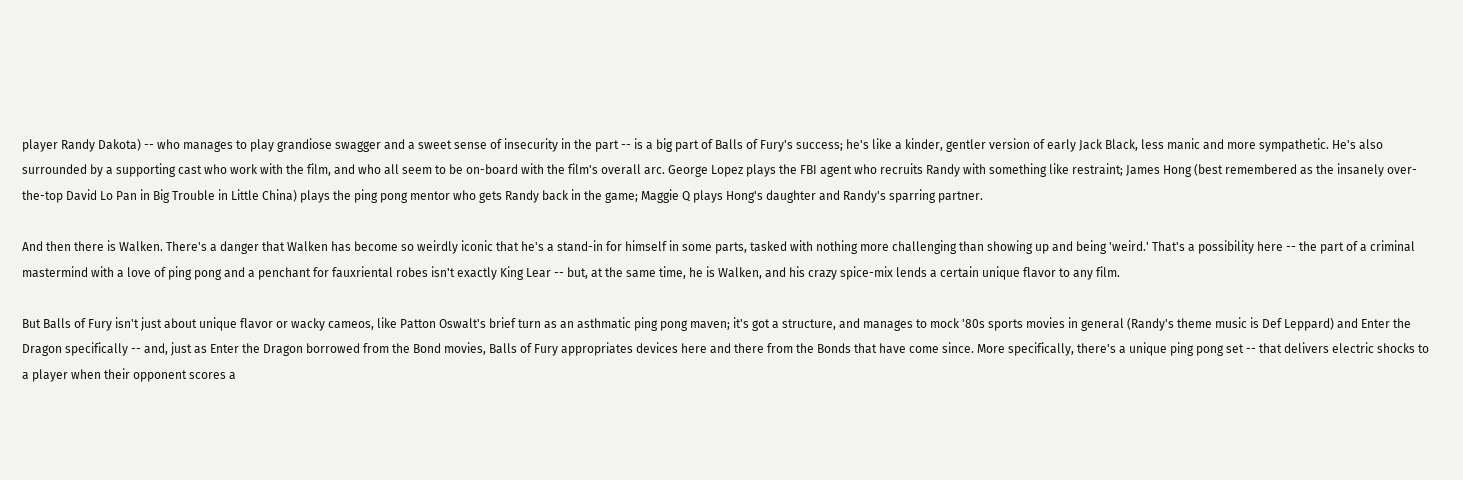player Randy Dakota) -- who manages to play grandiose swagger and a sweet sense of insecurity in the part -- is a big part of Balls of Fury's success; he's like a kinder, gentler version of early Jack Black, less manic and more sympathetic. He's also surrounded by a supporting cast who work with the film, and who all seem to be on-board with the film's overall arc. George Lopez plays the FBI agent who recruits Randy with something like restraint; James Hong (best remembered as the insanely over-the-top David Lo Pan in Big Trouble in Little China) plays the ping pong mentor who gets Randy back in the game; Maggie Q plays Hong's daughter and Randy's sparring partner.

And then there is Walken. There's a danger that Walken has become so weirdly iconic that he's a stand-in for himself in some parts, tasked with nothing more challenging than showing up and being 'weird.' That's a possibility here -- the part of a criminal mastermind with a love of ping pong and a penchant for fauxriental robes isn't exactly King Lear -- but, at the same time, he is Walken, and his crazy spice-mix lends a certain unique flavor to any film.

But Balls of Fury isn't just about unique flavor or wacky cameos, like Patton Oswalt's brief turn as an asthmatic ping pong maven; it's got a structure, and manages to mock '80s sports movies in general (Randy's theme music is Def Leppard) and Enter the Dragon specifically -- and, just as Enter the Dragon borrowed from the Bond movies, Balls of Fury appropriates devices here and there from the Bonds that have come since. More specifically, there's a unique ping pong set -- that delivers electric shocks to a player when their opponent scores a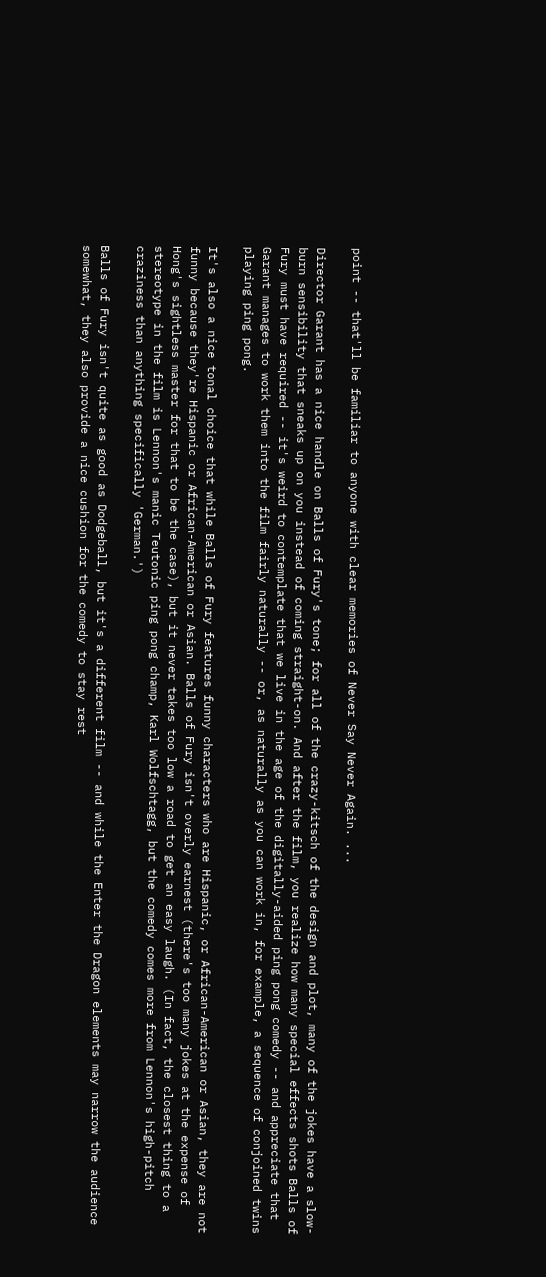point -- that'll be familiar to anyone with clear memories of Never Say Never Again. ...

Director Garant has a nice handle on Balls of Fury's tone; for all of the crazy-kitsch of the design and plot, many of the jokes have a slow-burn sensibility that sneaks up on you instead of coming straight-on. And after the film, you realize how many special effects shots Balls of Fury must have required -- it's weird to contemplate that we live in the age of the digitally-aided ping pong comedy -- and appreciate that Garant manages to work them into the film fairly naturally -- or, as naturally as you can work in, for example, a sequence of conjoined twins playing ping pong.

It's also a nice tonal choice that while Balls of Fury features funny characters who are Hispanic, or African-American or Asian, they are not funny because they're Hispanic or African-American or Asian. Balls of Fury isn't overly earnest (there's too many jokes at the expense of Hong's sightless master for that to be the case), but it never takes too low a road to get an easy laugh. (In fact, the closest thing to a stereotype in the film is Lennon's manic Teutonic ping pong champ, Karl Wolfschtagg, but the comedy comes more from Lennon's high-pitch craziness than anything specifically 'German.')

Balls of Fury isn't quite as good as Dodgeball, but it's a different film -- and while the Enter the Dragon elements may narrow the audience somewhat, they also provide a nice cushion for the comedy to stay rest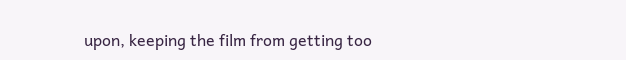upon, keeping the film from getting too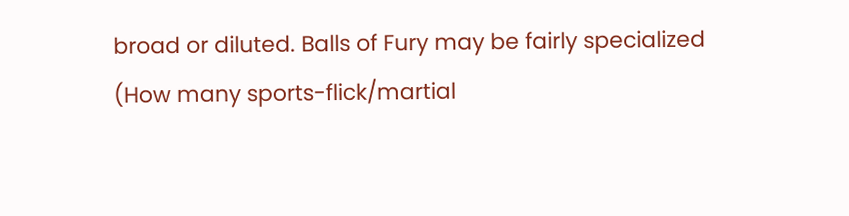broad or diluted. Balls of Fury may be fairly specialized (How many sports-flick/martial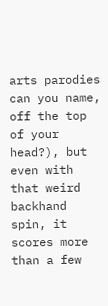arts parodies can you name, off the top of your head?), but even with that weird backhand spin, it scores more than a few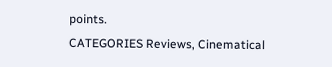points.
CATEGORIES Reviews, Cinematical